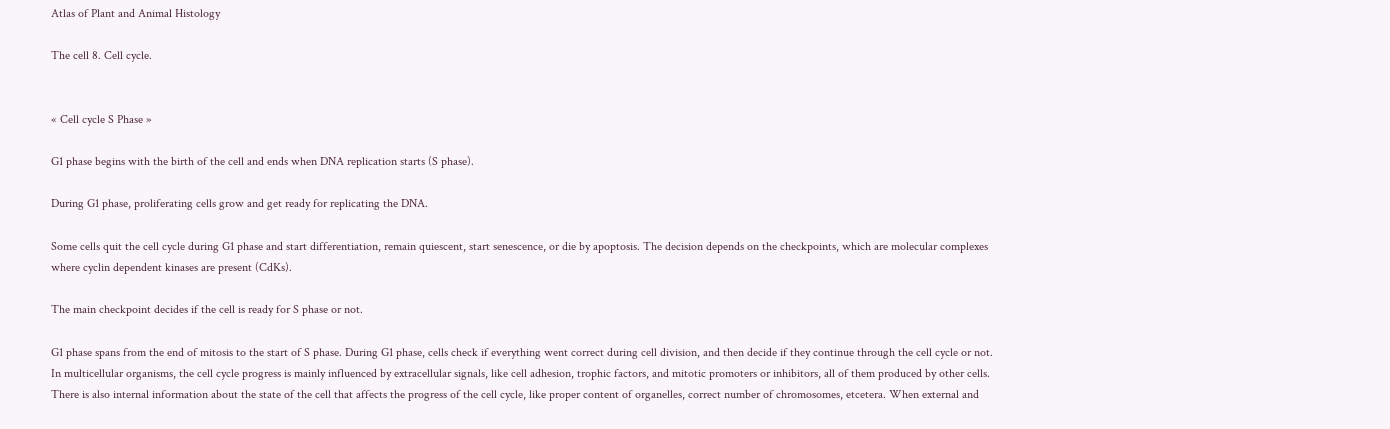Atlas of Plant and Animal Histology

The cell 8. Cell cycle.


« Cell cycle S Phase »

G1 phase begins with the birth of the cell and ends when DNA replication starts (S phase).

During G1 phase, proliferating cells grow and get ready for replicating the DNA.

Some cells quit the cell cycle during G1 phase and start differentiation, remain quiescent, start senescence, or die by apoptosis. The decision depends on the checkpoints, which are molecular complexes where cyclin dependent kinases are present (CdKs).

The main checkpoint decides if the cell is ready for S phase or not.

G1 phase spans from the end of mitosis to the start of S phase. During G1 phase, cells check if everything went correct during cell division, and then decide if they continue through the cell cycle or not. In multicellular organisms, the cell cycle progress is mainly influenced by extracellular signals, like cell adhesion, trophic factors, and mitotic promoters or inhibitors, all of them produced by other cells. There is also internal information about the state of the cell that affects the progress of the cell cycle, like proper content of organelles, correct number of chromosomes, etcetera. When external and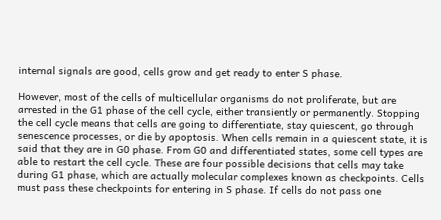internal signals are good, cells grow and get ready to enter S phase.

However, most of the cells of multicellular organisms do not proliferate, but are arrested in the G1 phase of the cell cycle, either transiently or permanently. Stopping the cell cycle means that cells are going to differentiate, stay quiescent, go through senescence processes, or die by apoptosis. When cells remain in a quiescent state, it is said that they are in G0 phase. From G0 and differentiated states, some cell types are able to restart the cell cycle. These are four possible decisions that cells may take during G1 phase, which are actually molecular complexes known as checkpoints. Cells must pass these checkpoints for entering in S phase. If cells do not pass one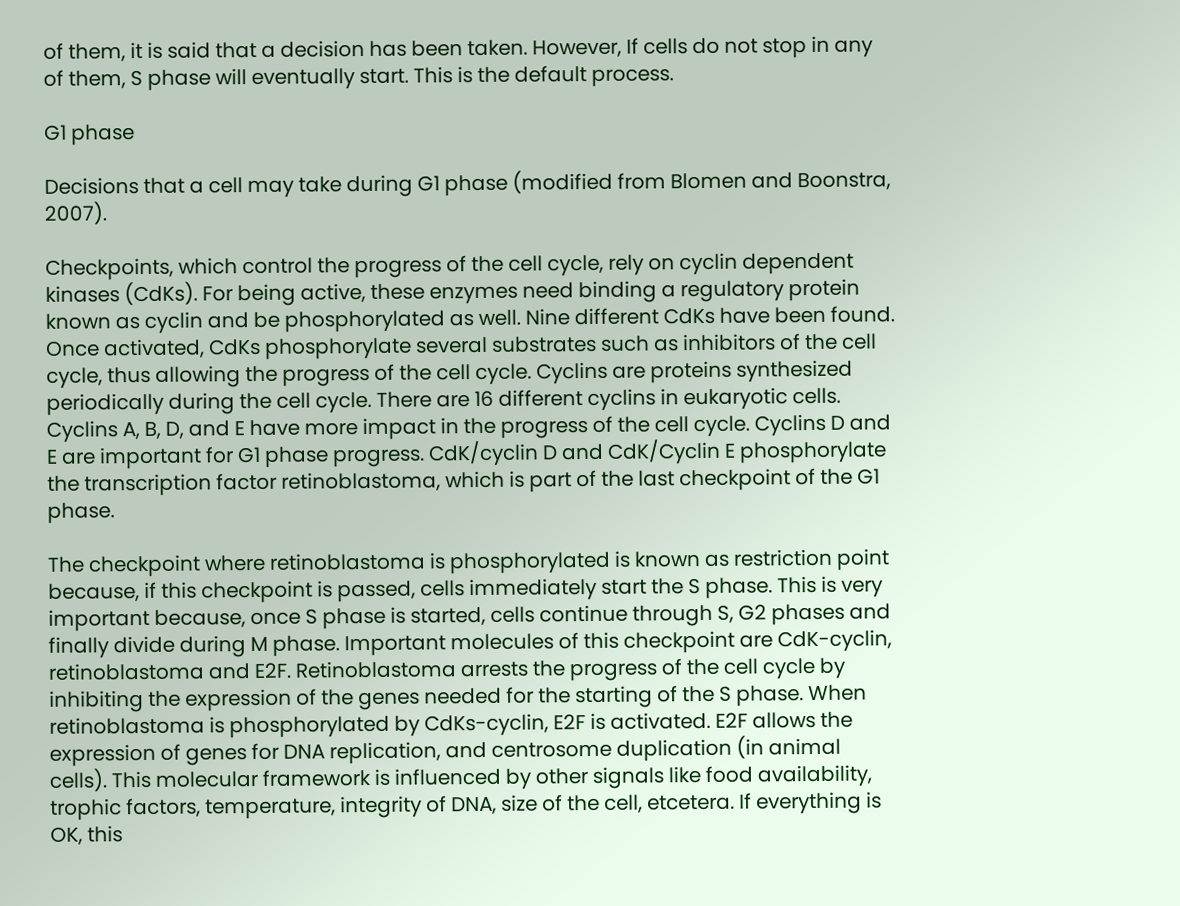of them, it is said that a decision has been taken. However, If cells do not stop in any of them, S phase will eventually start. This is the default process.

G1 phase

Decisions that a cell may take during G1 phase (modified from Blomen and Boonstra, 2007).

Checkpoints, which control the progress of the cell cycle, rely on cyclin dependent kinases (CdKs). For being active, these enzymes need binding a regulatory protein known as cyclin and be phosphorylated as well. Nine different CdKs have been found. Once activated, CdKs phosphorylate several substrates such as inhibitors of the cell cycle, thus allowing the progress of the cell cycle. Cyclins are proteins synthesized periodically during the cell cycle. There are 16 different cyclins in eukaryotic cells. Cyclins A, B, D, and E have more impact in the progress of the cell cycle. Cyclins D and E are important for G1 phase progress. CdK/cyclin D and CdK/Cyclin E phosphorylate the transcription factor retinoblastoma, which is part of the last checkpoint of the G1 phase.

The checkpoint where retinoblastoma is phosphorylated is known as restriction point because, if this checkpoint is passed, cells immediately start the S phase. This is very important because, once S phase is started, cells continue through S, G2 phases and finally divide during M phase. Important molecules of this checkpoint are CdK-cyclin, retinoblastoma and E2F. Retinoblastoma arrests the progress of the cell cycle by inhibiting the expression of the genes needed for the starting of the S phase. When retinoblastoma is phosphorylated by CdKs-cyclin, E2F is activated. E2F allows the expression of genes for DNA replication, and centrosome duplication (in animal cells). This molecular framework is influenced by other signals like food availability, trophic factors, temperature, integrity of DNA, size of the cell, etcetera. If everything is OK, this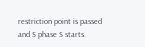restriction point is passed and S phase S starts.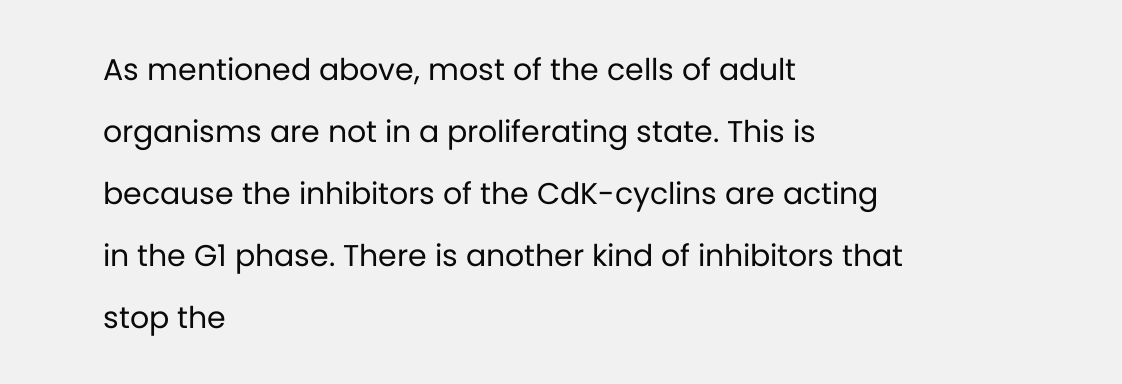As mentioned above, most of the cells of adult organisms are not in a proliferating state. This is because the inhibitors of the CdK-cyclins are acting in the G1 phase. There is another kind of inhibitors that stop the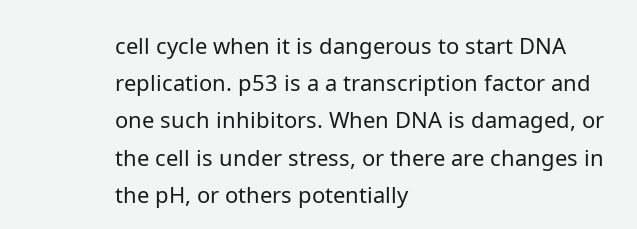cell cycle when it is dangerous to start DNA replication. p53 is a a transcription factor and one such inhibitors. When DNA is damaged, or the cell is under stress, or there are changes in the pH, or others potentially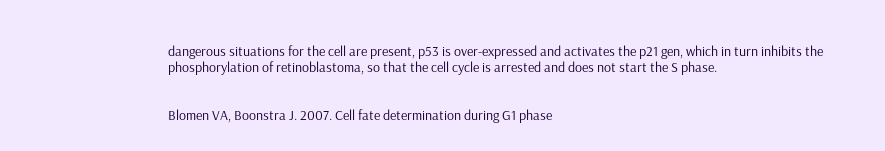dangerous situations for the cell are present, p53 is over-expressed and activates the p21 gen, which in turn inhibits the phosphorylation of retinoblastoma, so that the cell cycle is arrested and does not start the S phase.


Blomen VA, Boonstra J. 2007. Cell fate determination during G1 phase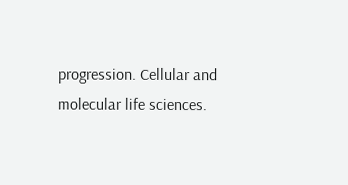progression. Cellular and molecular life sciences.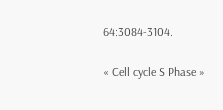64:3084-3104.

« Cell cycle S Phase »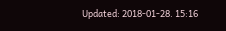Updated: 2018-01-28. 15:16